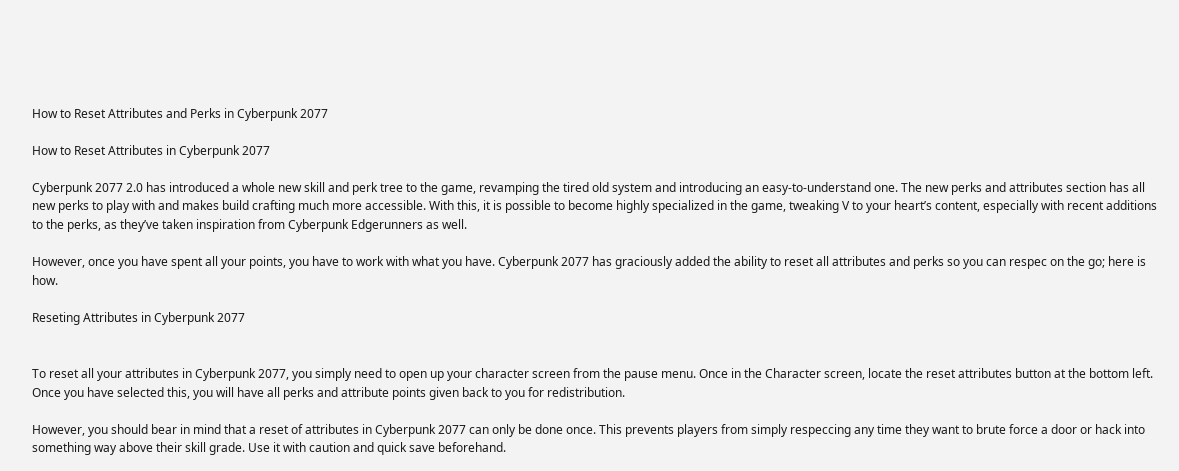How to Reset Attributes and Perks in Cyberpunk 2077

How to Reset Attributes in Cyberpunk 2077

Cyberpunk 2077 2.0 has introduced a whole new skill and perk tree to the game, revamping the tired old system and introducing an easy-to-understand one. The new perks and attributes section has all new perks to play with and makes build crafting much more accessible. With this, it is possible to become highly specialized in the game, tweaking V to your heart’s content, especially with recent additions to the perks, as they’ve taken inspiration from Cyberpunk Edgerunners as well.

However, once you have spent all your points, you have to work with what you have. Cyberpunk 2077 has graciously added the ability to reset all attributes and perks so you can respec on the go; here is how.

Reseting Attributes in Cyberpunk 2077


To reset all your attributes in Cyberpunk 2077, you simply need to open up your character screen from the pause menu. Once in the Character screen, locate the reset attributes button at the bottom left. Once you have selected this, you will have all perks and attribute points given back to you for redistribution.

However, you should bear in mind that a reset of attributes in Cyberpunk 2077 can only be done once. This prevents players from simply respeccing any time they want to brute force a door or hack into something way above their skill grade. Use it with caution and quick save beforehand.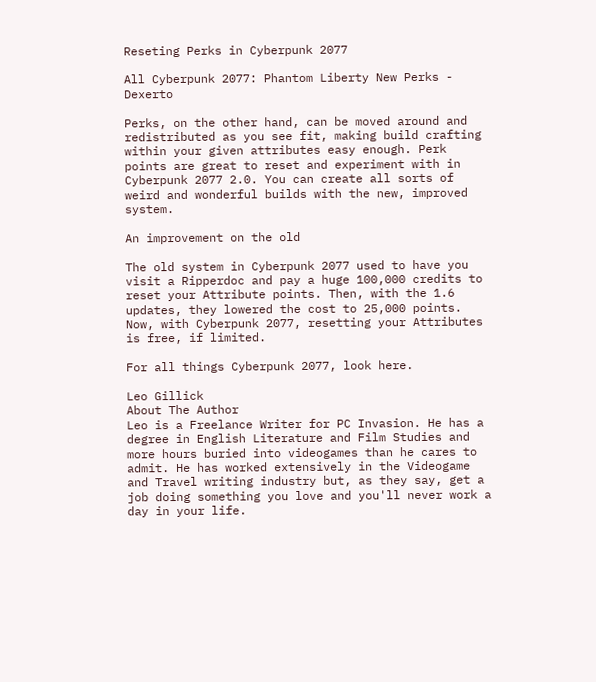Reseting Perks in Cyberpunk 2077

All Cyberpunk 2077: Phantom Liberty New Perks - Dexerto

Perks, on the other hand, can be moved around and redistributed as you see fit, making build crafting within your given attributes easy enough. Perk points are great to reset and experiment with in Cyberpunk 2077 2.0. You can create all sorts of weird and wonderful builds with the new, improved system.

An improvement on the old

The old system in Cyberpunk 2077 used to have you visit a Ripperdoc and pay a huge 100,000 credits to reset your Attribute points. Then, with the 1.6 updates, they lowered the cost to 25,000 points. Now, with Cyberpunk 2077, resetting your Attributes is free, if limited.

For all things Cyberpunk 2077, look here.

Leo Gillick
About The Author
Leo is a Freelance Writer for PC Invasion. He has a degree in English Literature and Film Studies and more hours buried into videogames than he cares to admit. He has worked extensively in the Videogame and Travel writing industry but, as they say, get a job doing something you love and you'll never work a day in your life.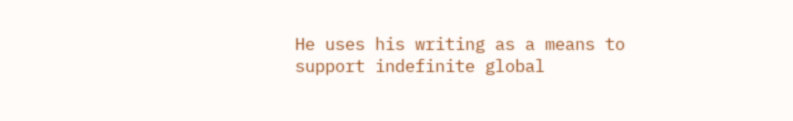He uses his writing as a means to support indefinite global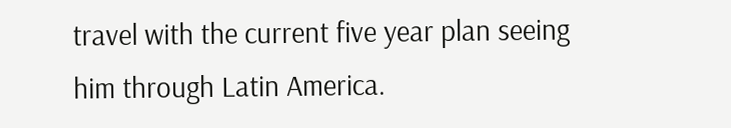travel with the current five year plan seeing him through Latin America.